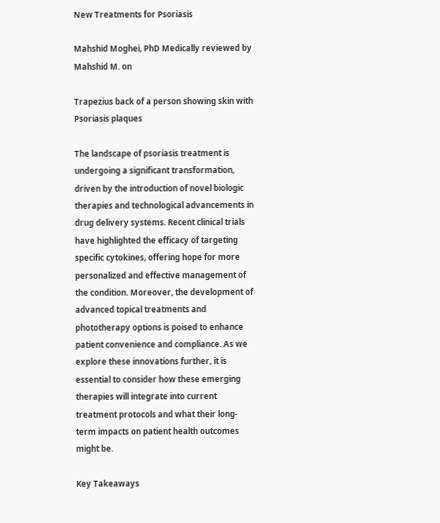New Treatments for Psoriasis

Mahshid Moghei, PhD Medically reviewed by Mahshid M. on

Trapezius back of a person showing skin with Psoriasis plaques

The landscape of psoriasis treatment is undergoing a significant transformation, driven by the introduction of novel biologic therapies and technological advancements in drug delivery systems. Recent clinical trials have highlighted the efficacy of targeting specific cytokines, offering hope for more personalized and effective management of the condition. Moreover, the development of advanced topical treatments and phototherapy options is poised to enhance patient convenience and compliance. As we explore these innovations further, it is essential to consider how these emerging therapies will integrate into current treatment protocols and what their long-term impacts on patient health outcomes might be.

Key Takeaways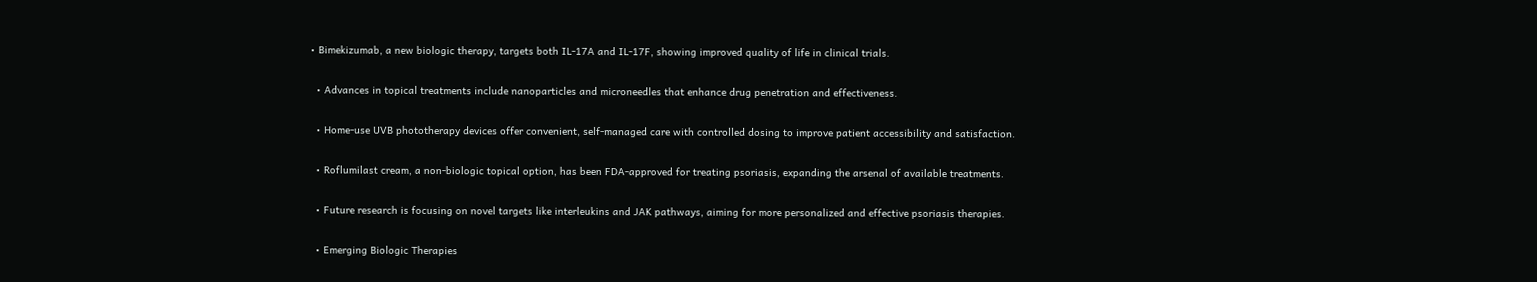• Bimekizumab, a new biologic therapy, targets both IL-17A and IL-17F, showing improved quality of life in clinical trials.

  • Advances in topical treatments include nanoparticles and microneedles that enhance drug penetration and effectiveness.

  • Home-use UVB phototherapy devices offer convenient, self-managed care with controlled dosing to improve patient accessibility and satisfaction.

  • Roflumilast cream, a non-biologic topical option, has been FDA-approved for treating psoriasis, expanding the arsenal of available treatments.

  • Future research is focusing on novel targets like interleukins and JAK pathways, aiming for more personalized and effective psoriasis therapies.

  • Emerging Biologic Therapies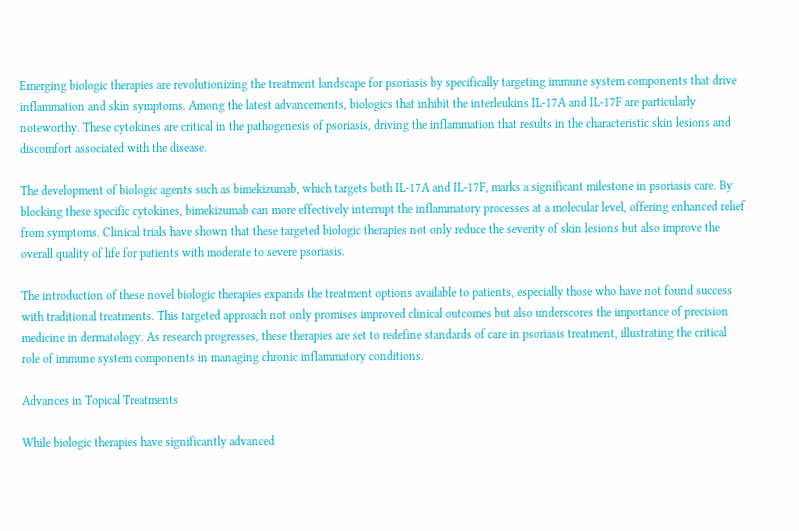Emerging biologic therapies are revolutionizing the treatment landscape for psoriasis by specifically targeting immune system components that drive inflammation and skin symptoms. Among the latest advancements, biologics that inhibit the interleukins IL-17A and IL-17F are particularly noteworthy. These cytokines are critical in the pathogenesis of psoriasis, driving the inflammation that results in the characteristic skin lesions and discomfort associated with the disease.

The development of biologic agents such as bimekizumab, which targets both IL-17A and IL-17F, marks a significant milestone in psoriasis care. By blocking these specific cytokines, bimekizumab can more effectively interrupt the inflammatory processes at a molecular level, offering enhanced relief from symptoms. Clinical trials have shown that these targeted biologic therapies not only reduce the severity of skin lesions but also improve the overall quality of life for patients with moderate to severe psoriasis.

The introduction of these novel biologic therapies expands the treatment options available to patients, especially those who have not found success with traditional treatments. This targeted approach not only promises improved clinical outcomes but also underscores the importance of precision medicine in dermatology. As research progresses, these therapies are set to redefine standards of care in psoriasis treatment, illustrating the critical role of immune system components in managing chronic inflammatory conditions.

Advances in Topical Treatments

While biologic therapies have significantly advanced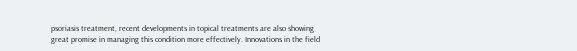psoriasis treatment, recent developments in topical treatments are also showing great promise in managing this condition more effectively. Innovations in the field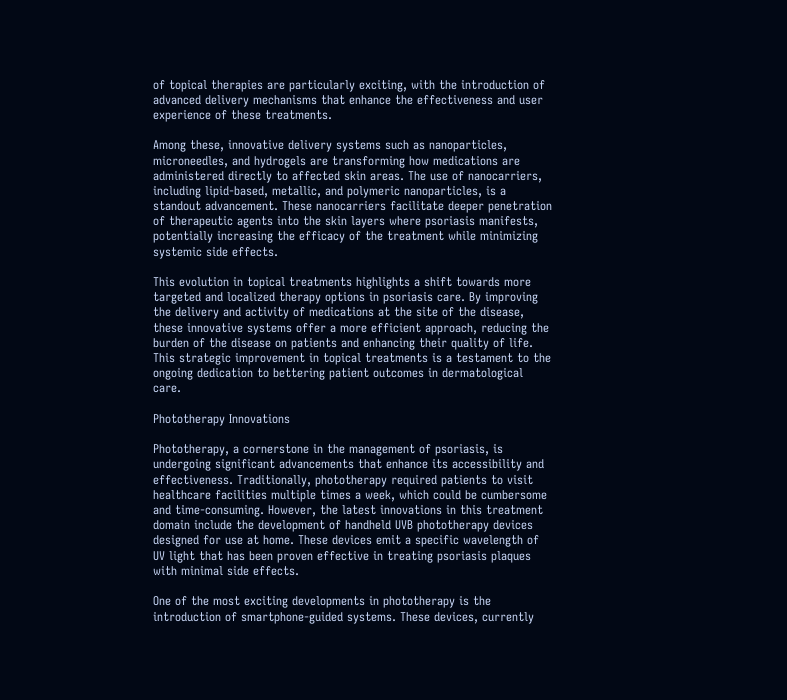of topical therapies are particularly exciting, with the introduction of advanced delivery mechanisms that enhance the effectiveness and user experience of these treatments.

Among these, innovative delivery systems such as nanoparticles, microneedles, and hydrogels are transforming how medications are administered directly to affected skin areas. The use of nanocarriers, including lipid-based, metallic, and polymeric nanoparticles, is a standout advancement. These nanocarriers facilitate deeper penetration of therapeutic agents into the skin layers where psoriasis manifests, potentially increasing the efficacy of the treatment while minimizing systemic side effects.

This evolution in topical treatments highlights a shift towards more targeted and localized therapy options in psoriasis care. By improving the delivery and activity of medications at the site of the disease, these innovative systems offer a more efficient approach, reducing the burden of the disease on patients and enhancing their quality of life. This strategic improvement in topical treatments is a testament to the ongoing dedication to bettering patient outcomes in dermatological care.

Phototherapy Innovations

Phototherapy, a cornerstone in the management of psoriasis, is undergoing significant advancements that enhance its accessibility and effectiveness. Traditionally, phototherapy required patients to visit healthcare facilities multiple times a week, which could be cumbersome and time-consuming. However, the latest innovations in this treatment domain include the development of handheld UVB phototherapy devices designed for use at home. These devices emit a specific wavelength of UV light that has been proven effective in treating psoriasis plaques with minimal side effects.

One of the most exciting developments in phototherapy is the introduction of smartphone-guided systems. These devices, currently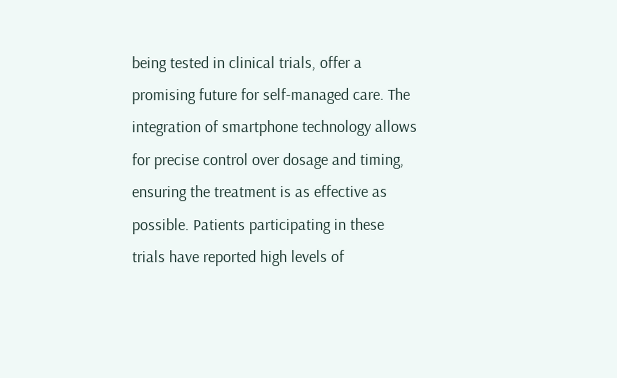being tested in clinical trials, offer a promising future for self-managed care. The integration of smartphone technology allows for precise control over dosage and timing, ensuring the treatment is as effective as possible. Patients participating in these trials have reported high levels of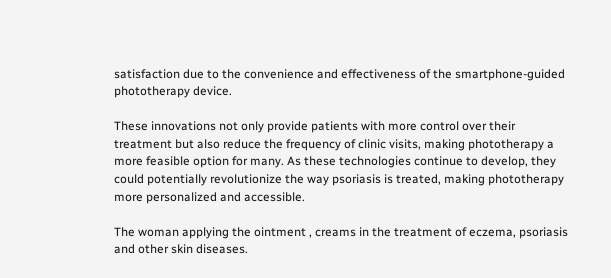satisfaction due to the convenience and effectiveness of the smartphone-guided phototherapy device.

These innovations not only provide patients with more control over their treatment but also reduce the frequency of clinic visits, making phototherapy a more feasible option for many. As these technologies continue to develop, they could potentially revolutionize the way psoriasis is treated, making phototherapy more personalized and accessible.

The woman applying the ointment , creams in the treatment of eczema, psoriasis and other skin diseases.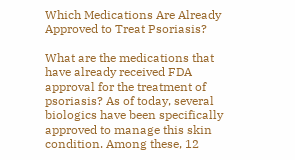Which Medications Are Already Approved to Treat Psoriasis?

What are the medications that have already received FDA approval for the treatment of psoriasis? As of today, several biologics have been specifically approved to manage this skin condition. Among these, 12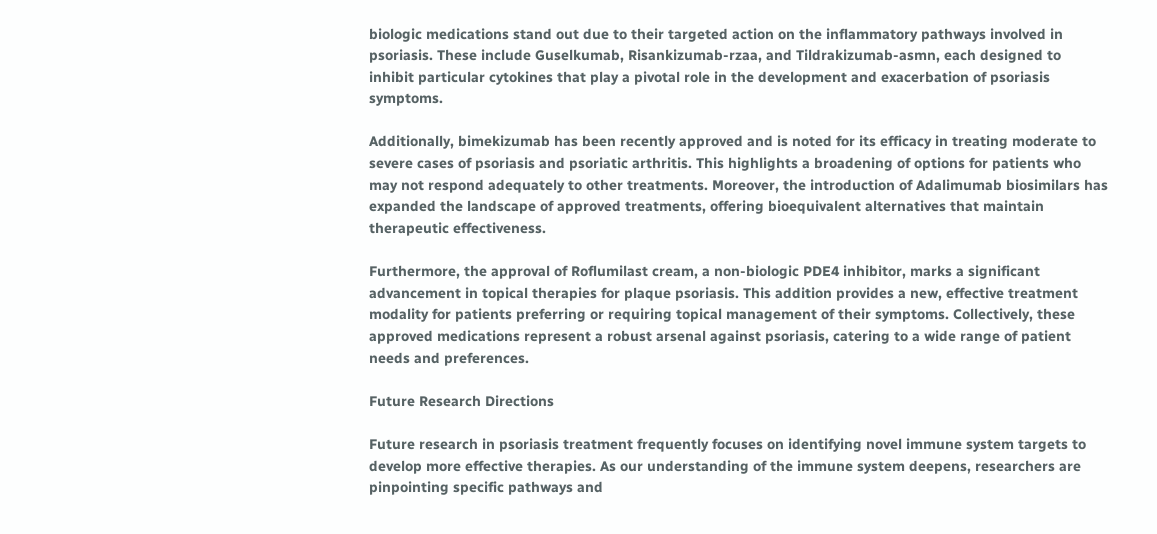biologic medications stand out due to their targeted action on the inflammatory pathways involved in psoriasis. These include Guselkumab, Risankizumab-rzaa, and Tildrakizumab-asmn, each designed to inhibit particular cytokines that play a pivotal role in the development and exacerbation of psoriasis symptoms.

Additionally, bimekizumab has been recently approved and is noted for its efficacy in treating moderate to severe cases of psoriasis and psoriatic arthritis. This highlights a broadening of options for patients who may not respond adequately to other treatments. Moreover, the introduction of Adalimumab biosimilars has expanded the landscape of approved treatments, offering bioequivalent alternatives that maintain therapeutic effectiveness.

Furthermore, the approval of Roflumilast cream, a non-biologic PDE4 inhibitor, marks a significant advancement in topical therapies for plaque psoriasis. This addition provides a new, effective treatment modality for patients preferring or requiring topical management of their symptoms. Collectively, these approved medications represent a robust arsenal against psoriasis, catering to a wide range of patient needs and preferences.

Future Research Directions

Future research in psoriasis treatment frequently focuses on identifying novel immune system targets to develop more effective therapies. As our understanding of the immune system deepens, researchers are pinpointing specific pathways and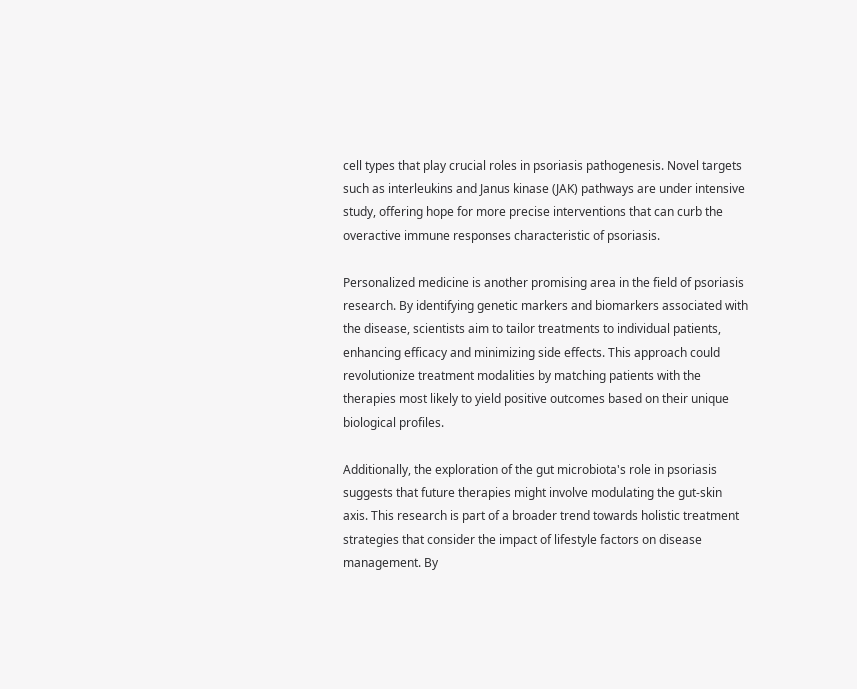cell types that play crucial roles in psoriasis pathogenesis. Novel targets such as interleukins and Janus kinase (JAK) pathways are under intensive study, offering hope for more precise interventions that can curb the overactive immune responses characteristic of psoriasis.

Personalized medicine is another promising area in the field of psoriasis research. By identifying genetic markers and biomarkers associated with the disease, scientists aim to tailor treatments to individual patients, enhancing efficacy and minimizing side effects. This approach could revolutionize treatment modalities by matching patients with the therapies most likely to yield positive outcomes based on their unique biological profiles.

Additionally, the exploration of the gut microbiota's role in psoriasis suggests that future therapies might involve modulating the gut-skin axis. This research is part of a broader trend towards holistic treatment strategies that consider the impact of lifestyle factors on disease management. By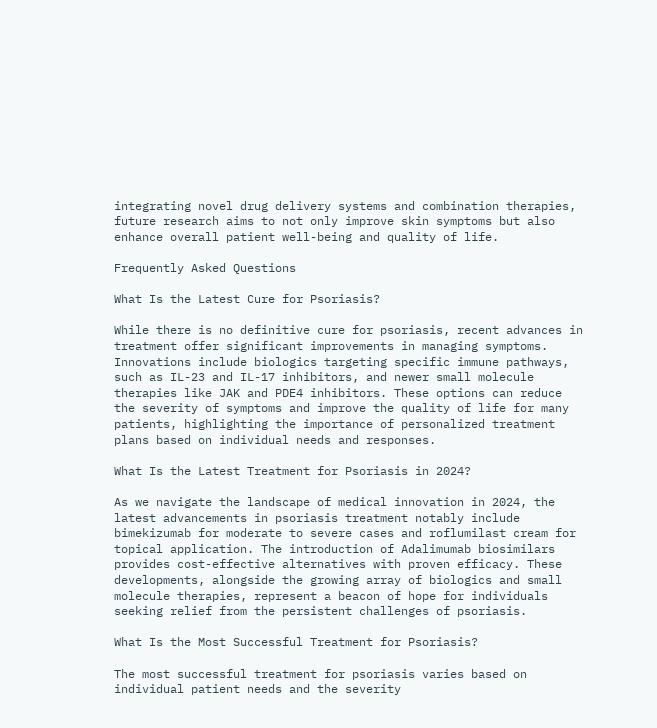integrating novel drug delivery systems and combination therapies, future research aims to not only improve skin symptoms but also enhance overall patient well-being and quality of life.

Frequently Asked Questions

What Is the Latest Cure for Psoriasis?

While there is no definitive cure for psoriasis, recent advances in treatment offer significant improvements in managing symptoms. Innovations include biologics targeting specific immune pathways, such as IL-23 and IL-17 inhibitors, and newer small molecule therapies like JAK and PDE4 inhibitors. These options can reduce the severity of symptoms and improve the quality of life for many patients, highlighting the importance of personalized treatment plans based on individual needs and responses.

What Is the Latest Treatment for Psoriasis in 2024?

As we navigate the landscape of medical innovation in 2024, the latest advancements in psoriasis treatment notably include bimekizumab for moderate to severe cases and roflumilast cream for topical application. The introduction of Adalimumab biosimilars provides cost-effective alternatives with proven efficacy. These developments, alongside the growing array of biologics and small molecule therapies, represent a beacon of hope for individuals seeking relief from the persistent challenges of psoriasis.

What Is the Most Successful Treatment for Psoriasis?

The most successful treatment for psoriasis varies based on individual patient needs and the severity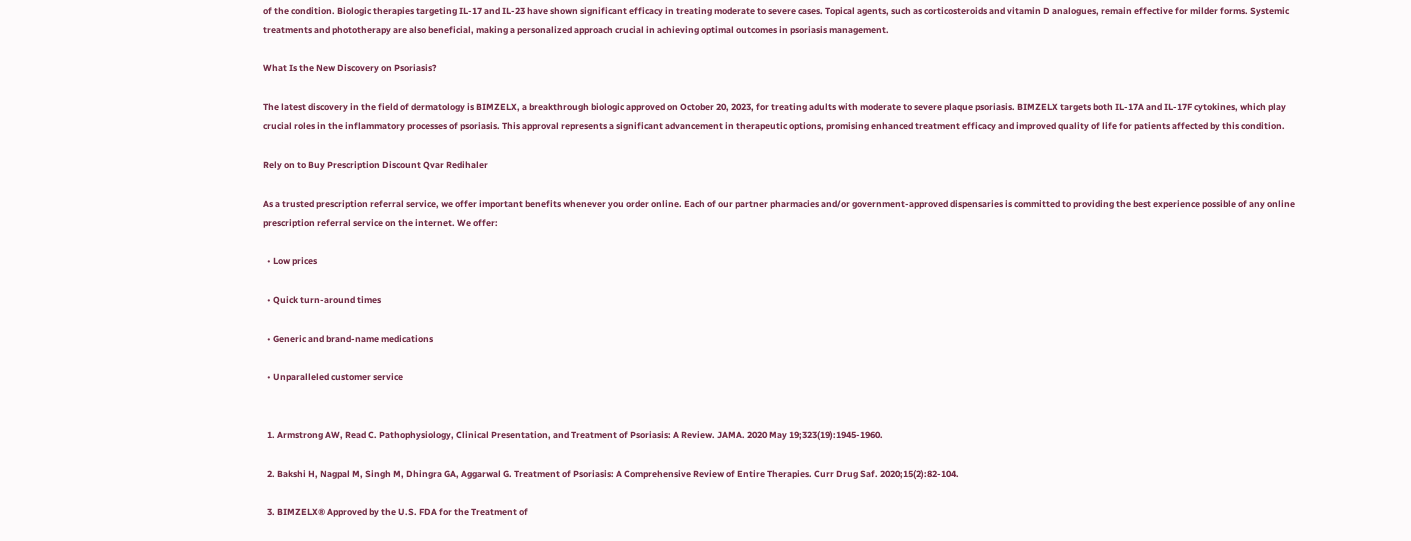of the condition. Biologic therapies targeting IL-17 and IL-23 have shown significant efficacy in treating moderate to severe cases. Topical agents, such as corticosteroids and vitamin D analogues, remain effective for milder forms. Systemic treatments and phototherapy are also beneficial, making a personalized approach crucial in achieving optimal outcomes in psoriasis management.

What Is the New Discovery on Psoriasis?

The latest discovery in the field of dermatology is BIMZELX, a breakthrough biologic approved on October 20, 2023, for treating adults with moderate to severe plaque psoriasis. BIMZELX targets both IL-17A and IL-17F cytokines, which play crucial roles in the inflammatory processes of psoriasis. This approval represents a significant advancement in therapeutic options, promising enhanced treatment efficacy and improved quality of life for patients affected by this condition.

Rely on to Buy Prescription Discount Qvar Redihaler

As a trusted prescription referral service, we offer important benefits whenever you order online. Each of our partner pharmacies and/or government-approved dispensaries is committed to providing the best experience possible of any online prescription referral service on the internet. We offer:

  • Low prices

  • Quick turn-around times

  • Generic and brand-name medications

  • Unparalleled customer service


  1. Armstrong AW, Read C. Pathophysiology, Clinical Presentation, and Treatment of Psoriasis: A Review. JAMA. 2020 May 19;323(19):1945-1960.

  2. Bakshi H, Nagpal M, Singh M, Dhingra GA, Aggarwal G. Treatment of Psoriasis: A Comprehensive Review of Entire Therapies. Curr Drug Saf. 2020;15(2):82-104.

  3. BIMZELX® Approved by the U.S. FDA for the Treatment of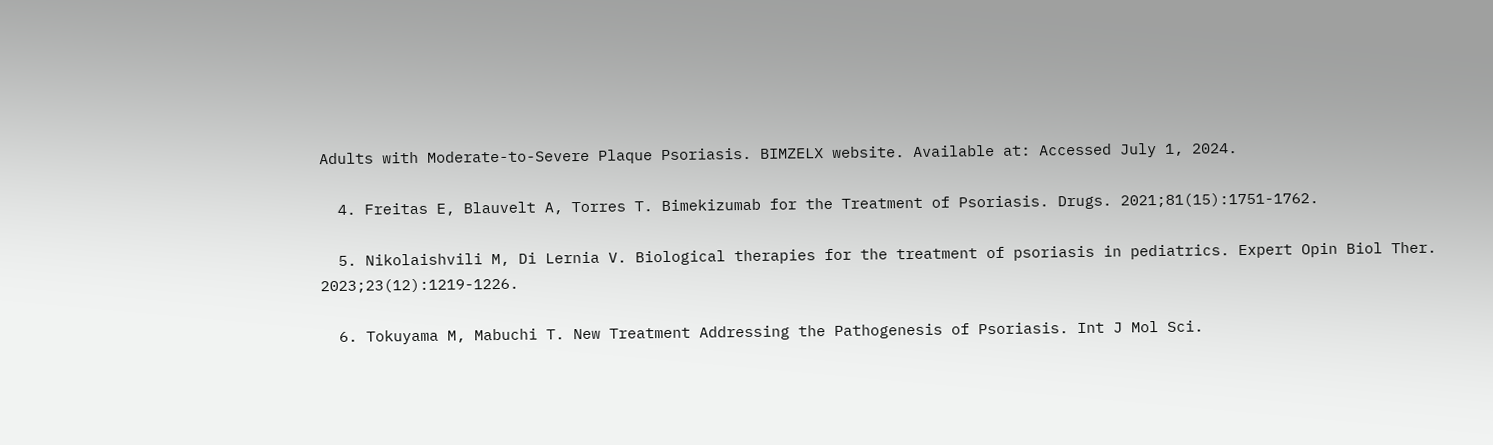Adults with Moderate-to-Severe Plaque Psoriasis. BIMZELX website. Available at: Accessed July 1, 2024.

  4. Freitas E, Blauvelt A, Torres T. Bimekizumab for the Treatment of Psoriasis. Drugs. 2021;81(15):1751-1762.

  5. Nikolaishvili M, Di Lernia V. Biological therapies for the treatment of psoriasis in pediatrics. Expert Opin Biol Ther. 2023;23(12):1219-1226.

  6. Tokuyama M, Mabuchi T. New Treatment Addressing the Pathogenesis of Psoriasis. Int J Mol Sci.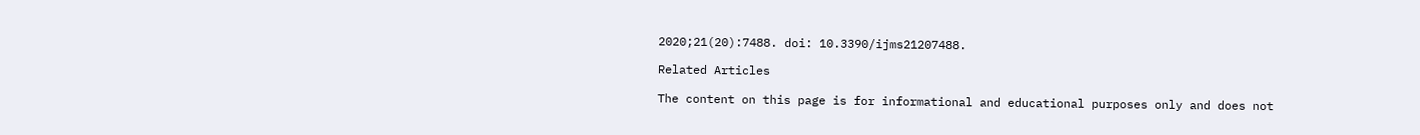2020;21(20):7488. doi: 10.3390/ijms21207488.

Related Articles

The content on this page is for informational and educational purposes only and does not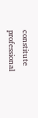constitute professional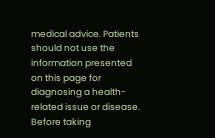medical advice. Patients should not use the information presented on this page for diagnosing a health-related issue or disease. Before taking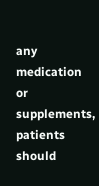any medication or supplements, patients should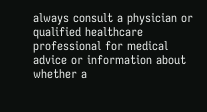always consult a physician or qualified healthcare professional for medical advice or information about whether a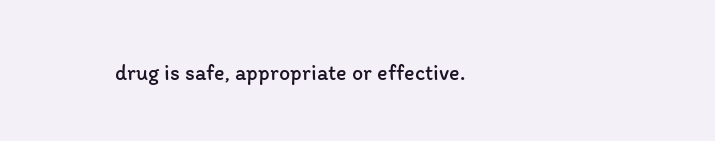drug is safe, appropriate or effective.